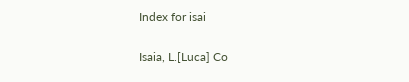Index for isai

Isaia, L.[Luca] Co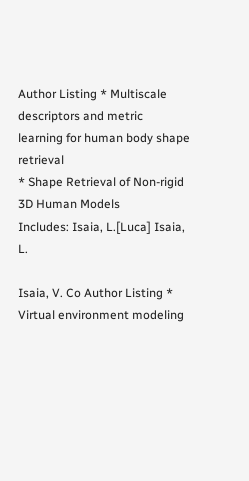Author Listing * Multiscale descriptors and metric learning for human body shape retrieval
* Shape Retrieval of Non-rigid 3D Human Models
Includes: Isaia, L.[Luca] Isaia, L.

Isaia, V. Co Author Listing * Virtual environment modeling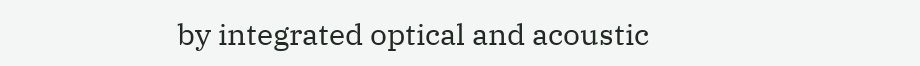by integrated optical and acoustic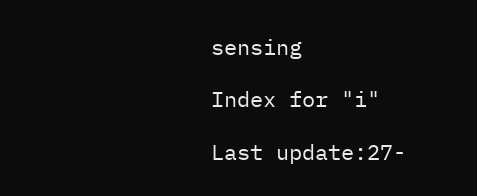sensing

Index for "i"

Last update:27-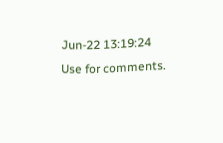Jun-22 13:19:24
Use for comments.